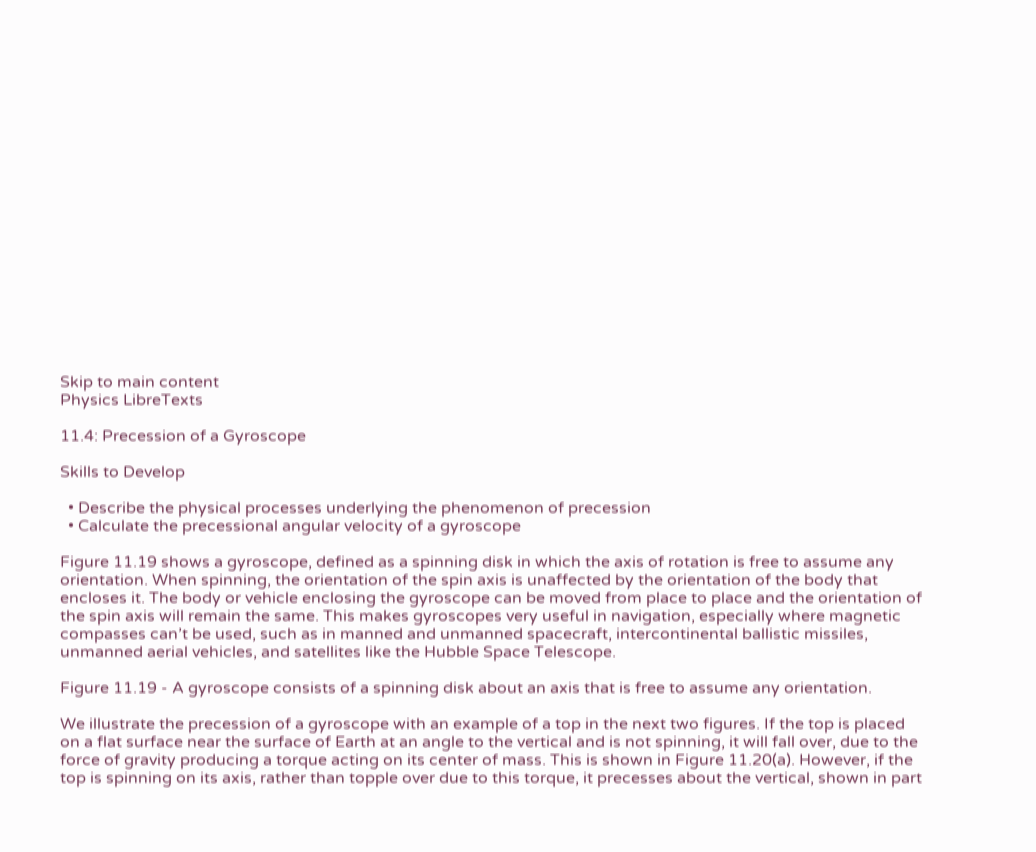Skip to main content
Physics LibreTexts

11.4: Precession of a Gyroscope

Skills to Develop

  • Describe the physical processes underlying the phenomenon of precession
  • Calculate the precessional angular velocity of a gyroscope

Figure 11.19 shows a gyroscope, defined as a spinning disk in which the axis of rotation is free to assume any orientation. When spinning, the orientation of the spin axis is unaffected by the orientation of the body that encloses it. The body or vehicle enclosing the gyroscope can be moved from place to place and the orientation of the spin axis will remain the same. This makes gyroscopes very useful in navigation, especially where magnetic compasses can’t be used, such as in manned and unmanned spacecraft, intercontinental ballistic missiles, unmanned aerial vehicles, and satellites like the Hubble Space Telescope.

Figure 11.19 - A gyroscope consists of a spinning disk about an axis that is free to assume any orientation.

We illustrate the precession of a gyroscope with an example of a top in the next two figures. If the top is placed on a flat surface near the surface of Earth at an angle to the vertical and is not spinning, it will fall over, due to the force of gravity producing a torque acting on its center of mass. This is shown in Figure 11.20(a). However, if the top is spinning on its axis, rather than topple over due to this torque, it precesses about the vertical, shown in part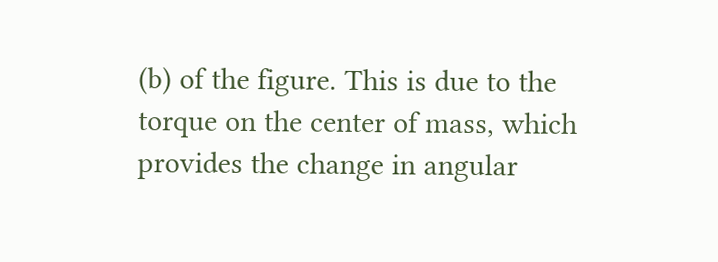(b) of the figure. This is due to the torque on the center of mass, which provides the change in angular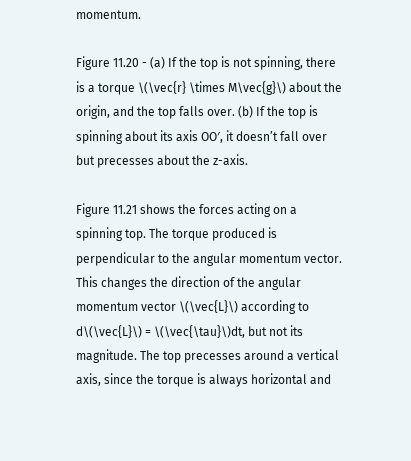momentum.

Figure 11.20 - (a) If the top is not spinning, there is a torque \(\vec{r} \times M\vec{g}\) about the origin, and the top falls over. (b) If the top is spinning about its axis OO′, it doesn’t fall over but precesses about the z-axis.

Figure 11.21 shows the forces acting on a spinning top. The torque produced is perpendicular to the angular momentum vector. This changes the direction of the angular momentum vector \(\vec{L}\) according to d\(\vec{L}\) = \(\vec{\tau}\)dt, but not its magnitude. The top precesses around a vertical axis, since the torque is always horizontal and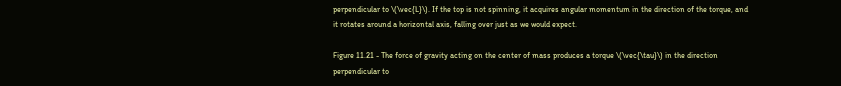perpendicular to \(\vec{L}\). If the top is not spinning, it acquires angular momentum in the direction of the torque, and it rotates around a horizontal axis, falling over just as we would expect.

Figure 11.21 - The force of gravity acting on the center of mass produces a torque \(\vec{\tau}\) in the direction perpendicular to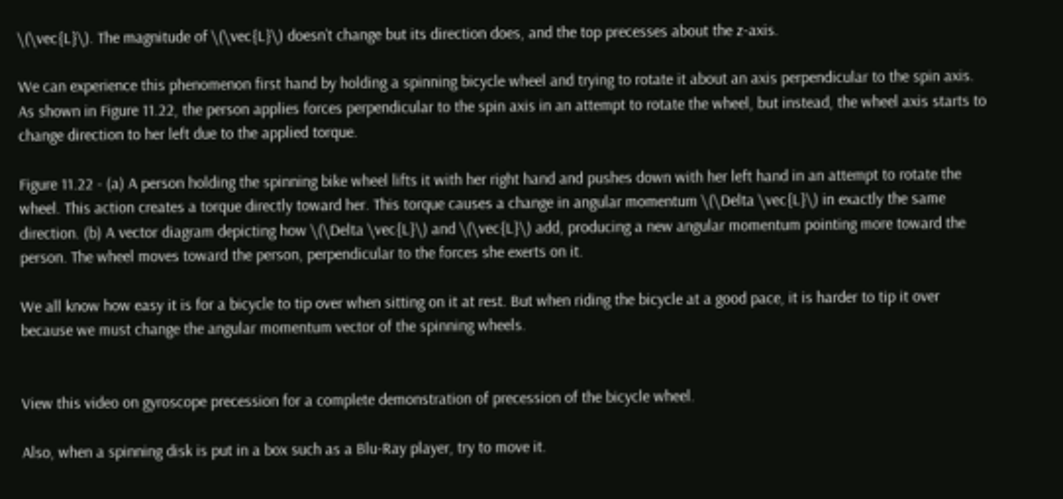\(\vec{L}\). The magnitude of \(\vec{L}\) doesn’t change but its direction does, and the top precesses about the z-axis.

We can experience this phenomenon first hand by holding a spinning bicycle wheel and trying to rotate it about an axis perpendicular to the spin axis. As shown in Figure 11.22, the person applies forces perpendicular to the spin axis in an attempt to rotate the wheel, but instead, the wheel axis starts to change direction to her left due to the applied torque.

Figure 11.22 - (a) A person holding the spinning bike wheel lifts it with her right hand and pushes down with her left hand in an attempt to rotate the wheel. This action creates a torque directly toward her. This torque causes a change in angular momentum \(\Delta \vec{L}\) in exactly the same direction. (b) A vector diagram depicting how \(\Delta \vec{L}\) and \(\vec{L}\) add, producing a new angular momentum pointing more toward the person. The wheel moves toward the person, perpendicular to the forces she exerts on it.

We all know how easy it is for a bicycle to tip over when sitting on it at rest. But when riding the bicycle at a good pace, it is harder to tip it over because we must change the angular momentum vector of the spinning wheels.


View this video on gyroscope precession for a complete demonstration of precession of the bicycle wheel.

Also, when a spinning disk is put in a box such as a Blu-Ray player, try to move it.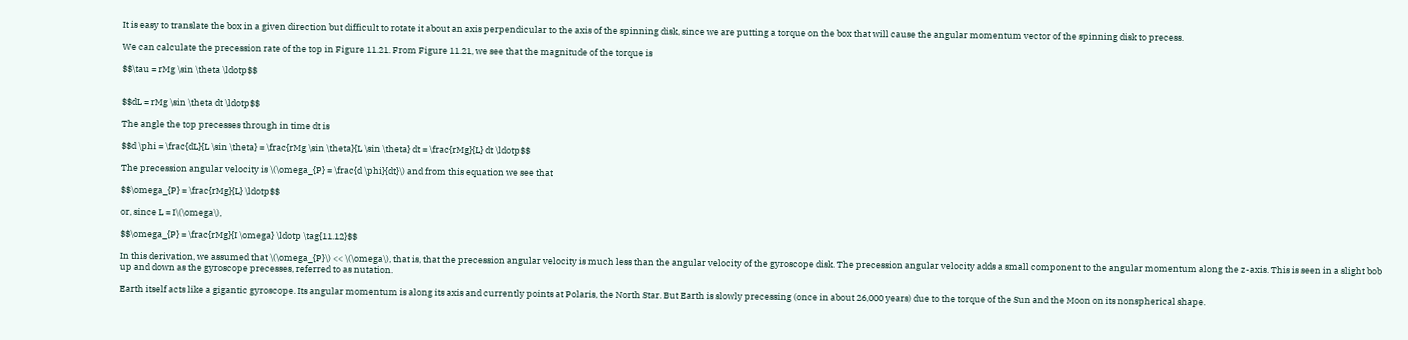It is easy to translate the box in a given direction but difficult to rotate it about an axis perpendicular to the axis of the spinning disk, since we are putting a torque on the box that will cause the angular momentum vector of the spinning disk to precess.

We can calculate the precession rate of the top in Figure 11.21. From Figure 11.21, we see that the magnitude of the torque is

$$\tau = rMg \sin \theta \ldotp$$


$$dL = rMg \sin \theta dt \ldotp$$

The angle the top precesses through in time dt is

$$d \phi = \frac{dL}{L \sin \theta} = \frac{rMg \sin \theta}{L \sin \theta} dt = \frac{rMg}{L} dt \ldotp$$

The precession angular velocity is \(\omega_{P} = \frac{d \phi}{dt}\) and from this equation we see that

$$\omega_{P} = \frac{rMg}{L} \ldotp$$

or, since L = I\(\omega\),

$$\omega_{P} = \frac{rMg}{I \omega} \ldotp \tag{11.12}$$

In this derivation, we assumed that \(\omega_{P}\) << \(\omega\), that is, that the precession angular velocity is much less than the angular velocity of the gyroscope disk. The precession angular velocity adds a small component to the angular momentum along the z-axis. This is seen in a slight bob up and down as the gyroscope precesses, referred to as nutation.

Earth itself acts like a gigantic gyroscope. Its angular momentum is along its axis and currently points at Polaris, the North Star. But Earth is slowly precessing (once in about 26,000 years) due to the torque of the Sun and the Moon on its nonspherical shape.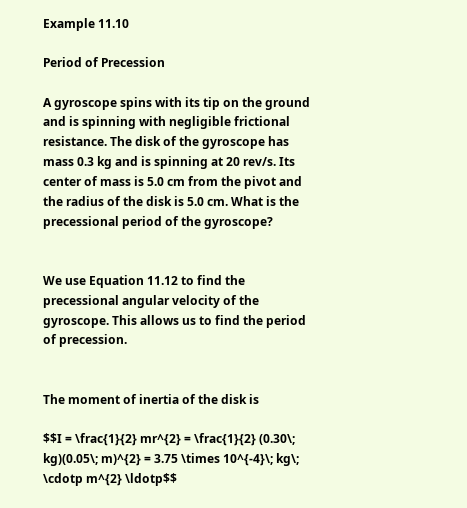Example 11.10

Period of Precession

A gyroscope spins with its tip on the ground and is spinning with negligible frictional resistance. The disk of the gyroscope has mass 0.3 kg and is spinning at 20 rev/s. Its center of mass is 5.0 cm from the pivot and the radius of the disk is 5.0 cm. What is the precessional period of the gyroscope?


We use Equation 11.12 to find the precessional angular velocity of the gyroscope. This allows us to find the period of precession.


The moment of inertia of the disk is

$$I = \frac{1}{2} mr^{2} = \frac{1}{2} (0.30\; kg)(0.05\; m)^{2} = 3.75 \times 10^{-4}\; kg\; \cdotp m^{2} \ldotp$$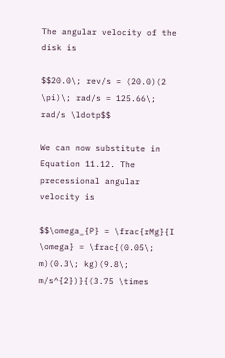The angular velocity of the disk is

$$20.0\; rev/s = (20.0)(2 \pi)\; rad/s = 125.66\; rad/s \ldotp$$

We can now substitute in Equation 11.12. The precessional angular velocity is

$$\omega_{P} = \frac{rMg}{I \omega} = \frac{(0.05\; m)(0.3\; kg)(9.8\; m/s^{2})}{(3.75 \times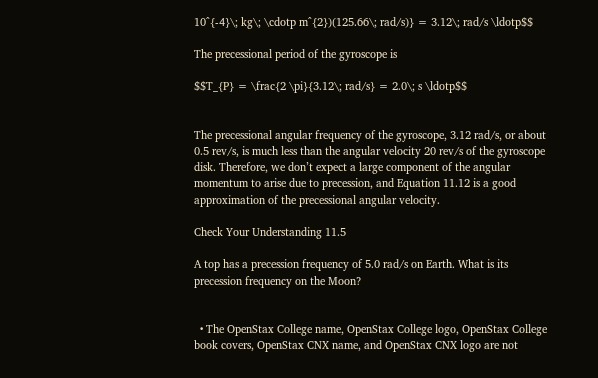10^{-4}\; kg\; \cdotp m^{2})(125.66\; rad/s)} = 3.12\; rad/s \ldotp$$

The precessional period of the gyroscope is

$$T_{P} = \frac{2 \pi}{3.12\; rad/s} = 2.0\; s \ldotp$$


The precessional angular frequency of the gyroscope, 3.12 rad/s, or about 0.5 rev/s, is much less than the angular velocity 20 rev/s of the gyroscope disk. Therefore, we don’t expect a large component of the angular momentum to arise due to precession, and Equation 11.12 is a good approximation of the precessional angular velocity.

Check Your Understanding 11.5

A top has a precession frequency of 5.0 rad/s on Earth. What is its precession frequency on the Moon?


  • The OpenStax College name, OpenStax College logo, OpenStax College book covers, OpenStax CNX name, and OpenStax CNX logo are not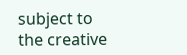subject to the creative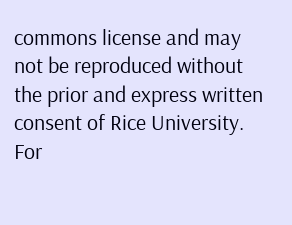commons license and may not be reproduced without the prior and express written consent of Rice University. For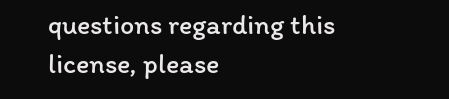questions regarding this license, please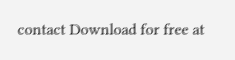contact Download for free at